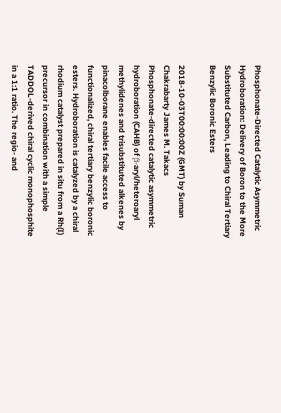Phosphonate-Directed Catalytic Asymmetric Hydroboration: Delivery of Boron to the More Substituted Carbon, Leading to Chiral Tertiary Benzylic Boronic Esters

2018-10-03T00:00:00Z (GMT) by Suman Chakrabarty James M. Takacs
Phosphonate-directed catalytic asymmetric hydroboration (CAHB) of β-aryl/heteroaryl methylidenes and trisubstituted alkenes by pinacolborane enables facile access to functionalized, chiral tertiary benzylic boronic esters. Hydroboration is catalyzed by a chiral rhodium catalyst prepared in situ from a Rh(I) precursor in combination with a simple TADDOL-derived chiral cyclic monophosphite in a 1:1 ratio. The regio- and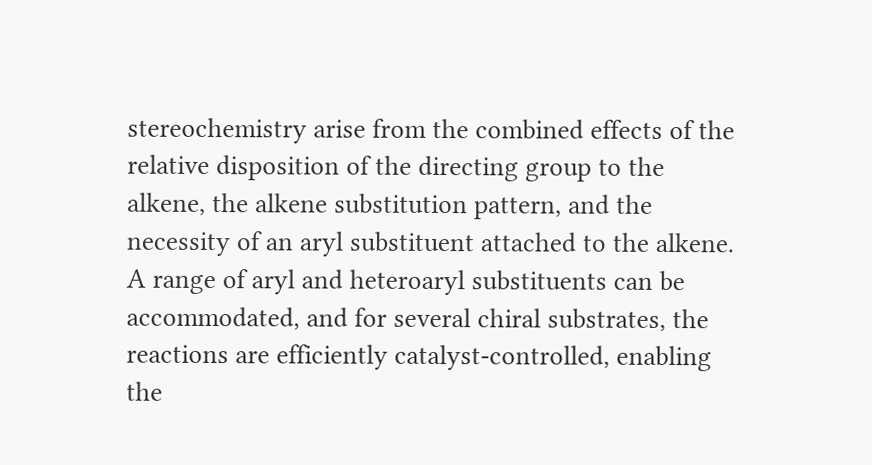stereochemistry arise from the combined effects of the relative disposition of the directing group to the alkene, the alkene substitution pattern, and the necessity of an aryl substituent attached to the alkene. A range of aryl and heteroaryl substituents can be accommodated, and for several chiral substrates, the reactions are efficiently catalyst-controlled, enabling the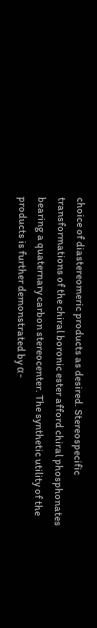choice of diastereomeric products as desired. Stereospecific transformations of the chiral boronic ester afford chiral phosphonates bearing a quaternary carbon stereocenter. The synthetic utility of the products is further demonstrated by α-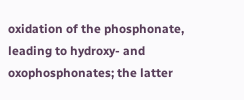oxidation of the phosphonate, leading to hydroxy- and oxophosphonates; the latter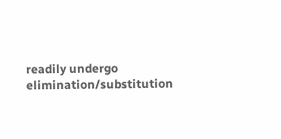readily undergo elimination/substitution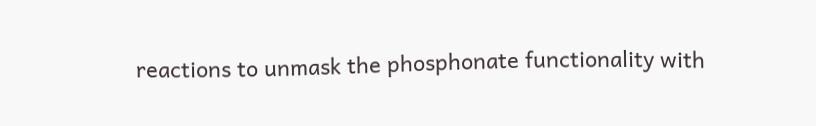reactions to unmask the phosphonate functionality with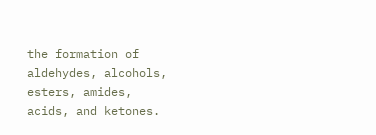the formation of aldehydes, alcohols, esters, amides, acids, and ketones.